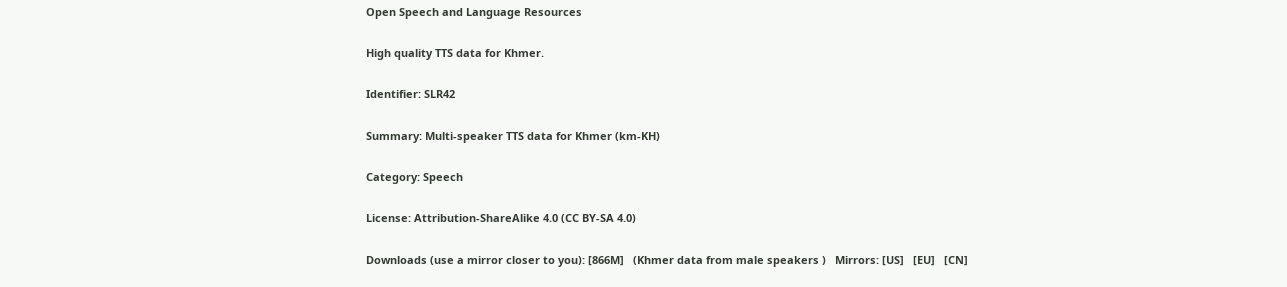Open Speech and Language Resources

High quality TTS data for Khmer.

Identifier: SLR42

Summary: Multi-speaker TTS data for Khmer (km-KH)

Category: Speech

License: Attribution-ShareAlike 4.0 (CC BY-SA 4.0)

Downloads (use a mirror closer to you): [866M]   (Khmer data from male speakers )   Mirrors: [US]   [EU]   [CN]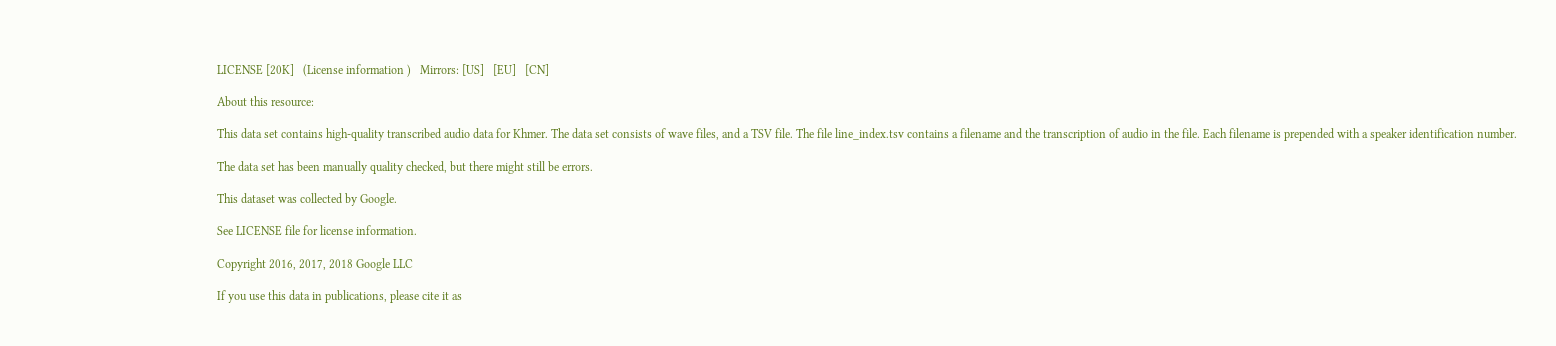LICENSE [20K]   (License information )   Mirrors: [US]   [EU]   [CN]

About this resource:

This data set contains high-quality transcribed audio data for Khmer. The data set consists of wave files, and a TSV file. The file line_index.tsv contains a filename and the transcription of audio in the file. Each filename is prepended with a speaker identification number.

The data set has been manually quality checked, but there might still be errors.

This dataset was collected by Google.

See LICENSE file for license information.

Copyright 2016, 2017, 2018 Google LLC

If you use this data in publications, please cite it as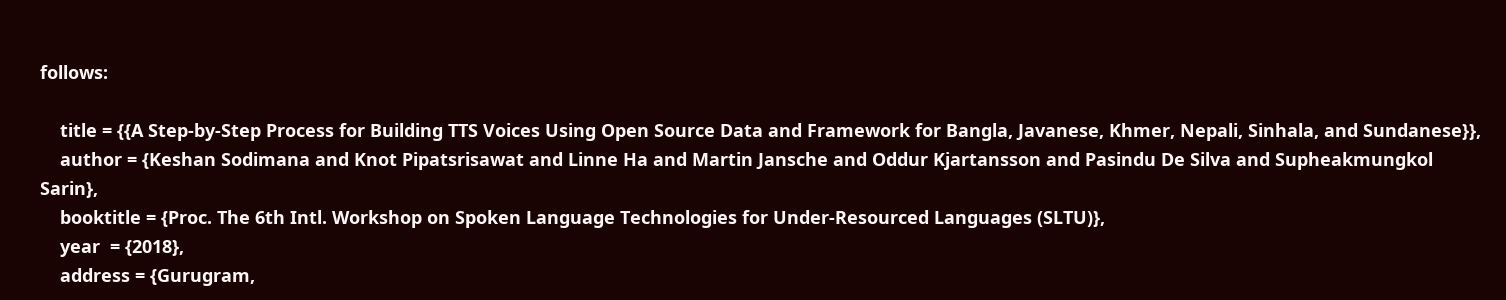follows:

    title = {{A Step-by-Step Process for Building TTS Voices Using Open Source Data and Framework for Bangla, Javanese, Khmer, Nepali, Sinhala, and Sundanese}},
    author = {Keshan Sodimana and Knot Pipatsrisawat and Linne Ha and Martin Jansche and Oddur Kjartansson and Pasindu De Silva and Supheakmungkol Sarin},
    booktitle = {Proc. The 6th Intl. Workshop on Spoken Language Technologies for Under-Resourced Languages (SLTU)},
    year  = {2018},
    address = {Gurugram,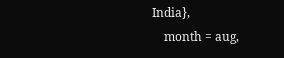India},
    month = aug,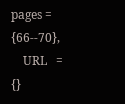pages = {66--70},
    URL   = {}